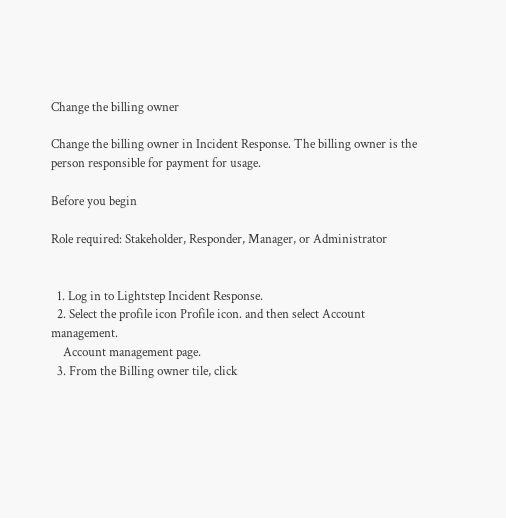Change the billing owner

Change the billing owner in Incident Response. The billing owner is the person responsible for payment for usage.

Before you begin

Role required: Stakeholder, Responder, Manager, or Administrator


  1. Log in to Lightstep Incident Response.
  2. Select the profile icon Profile icon. and then select Account management.
    Account management page.
  3. From the Billing owner tile, click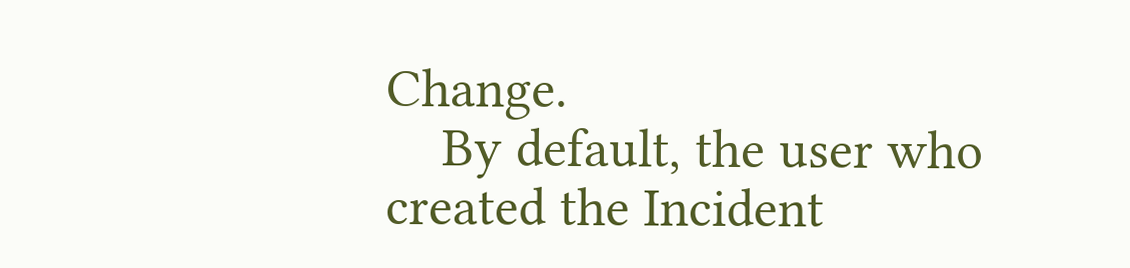Change.
    By default, the user who created the Incident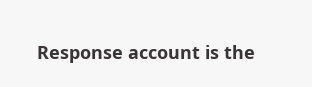Response account is the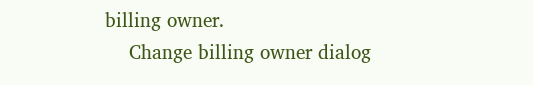billing owner.
    Change billing owner dialog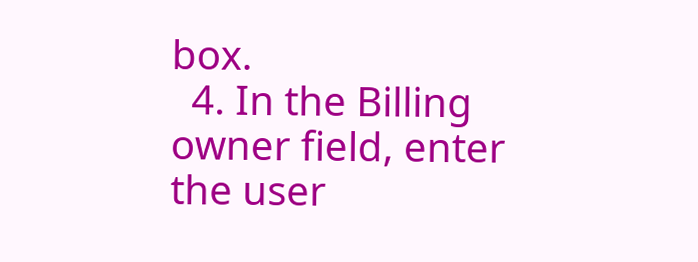box.
  4. In the Billing owner field, enter the user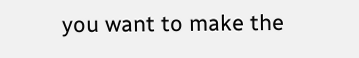you want to make the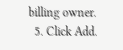billing owner.
  5. Click Add.